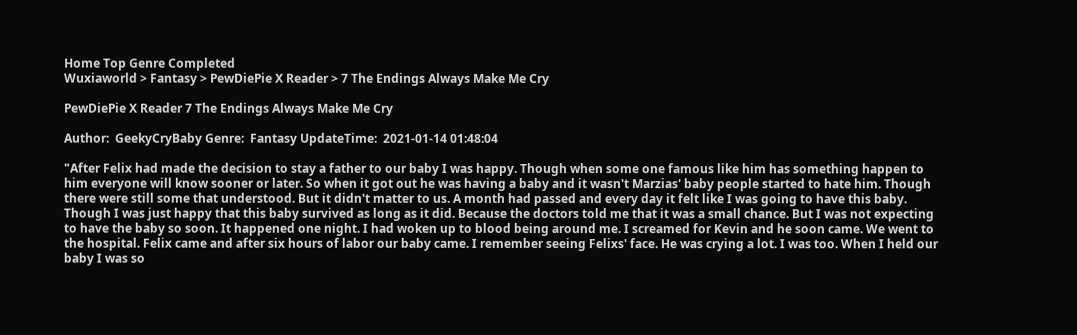Home Top Genre Completed
Wuxiaworld > Fantasy > PewDiePie X Reader > 7 The Endings Always Make Me Cry

PewDiePie X Reader 7 The Endings Always Make Me Cry

Author:  GeekyCryBaby Genre:  Fantasy UpdateTime:  2021-01-14 01:48:04

"After Felix had made the decision to stay a father to our baby I was happy. Though when some one famous like him has something happen to him everyone will know sooner or later. So when it got out he was having a baby and it wasn't Marzias' baby people started to hate him. Though there were still some that understood. But it didn't matter to us. A month had passed and every day it felt like I was going to have this baby. Though I was just happy that this baby survived as long as it did. Because the doctors told me that it was a small chance. But I was not expecting to have the baby so soon. It happened one night. I had woken up to blood being around me. I screamed for Kevin and he soon came. We went to the hospital. Felix came and after six hours of labor our baby came. I remember seeing Felixs' face. He was crying a lot. I was too. When I held our baby I was so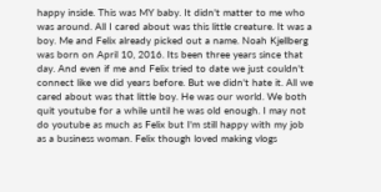happy inside. This was MY baby. It didn't matter to me who was around. All I cared about was this little creature. It was a boy. Me and Felix already picked out a name. Noah Kjellberg was born on April 10, 2016. Its been three years since that day. And even if me and Felix tried to date we just couldn't connect like we did years before. But we didn't hate it. All we cared about was that little boy. He was our world. We both quit youtube for a while until he was old enough. I may not do youtube as much as Felix but I'm still happy with my job as a business woman. Felix though loved making vlogs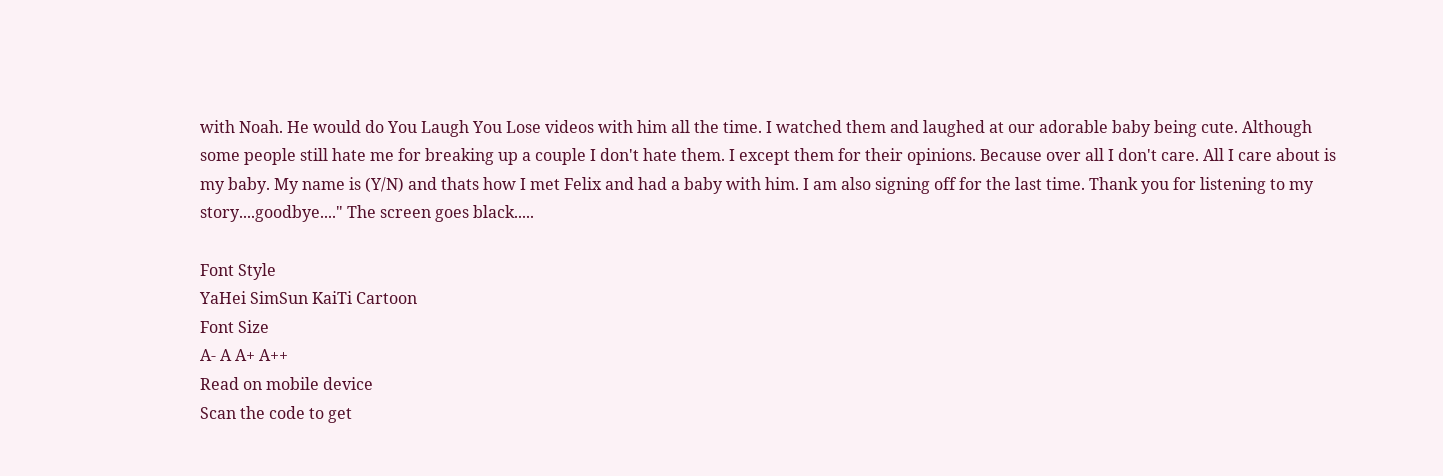with Noah. He would do You Laugh You Lose videos with him all the time. I watched them and laughed at our adorable baby being cute. Although some people still hate me for breaking up a couple I don't hate them. I except them for their opinions. Because over all I don't care. All I care about is my baby. My name is (Y/N) and thats how I met Felix and had a baby with him. I am also signing off for the last time. Thank you for listening to my story....goodbye...." The screen goes black.....

Font Style
YaHei SimSun KaiTi Cartoon
Font Size
A- A A+ A++
Read on mobile device
Scan the code to get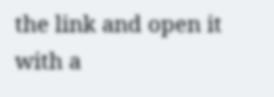the link and open it with a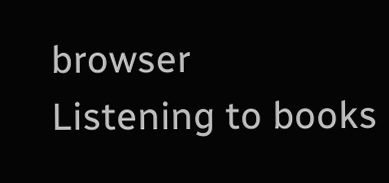browser
Listening to books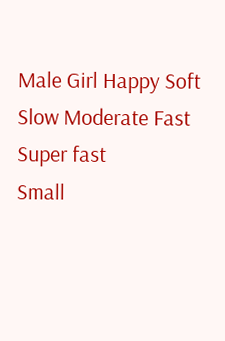Male Girl Happy Soft
Slow Moderate Fast Super fast
Small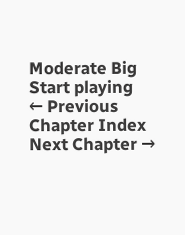Moderate Big
Start playing
← Previous Chapter Index Next Chapter →